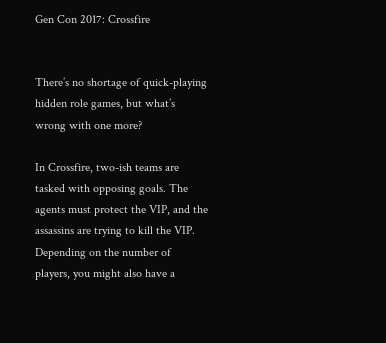Gen Con 2017: Crossfire


There’s no shortage of quick-playing hidden role games, but what’s wrong with one more?

In Crossfire, two-ish teams are tasked with opposing goals. The agents must protect the VIP, and the assassins are trying to kill the VIP. Depending on the number of players, you might also have a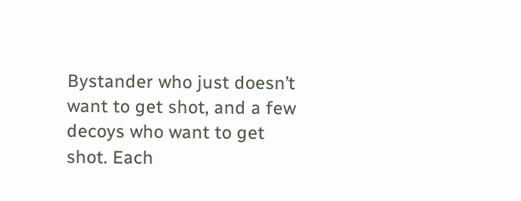Bystander who just doesn’t want to get shot, and a few decoys who want to get shot. Each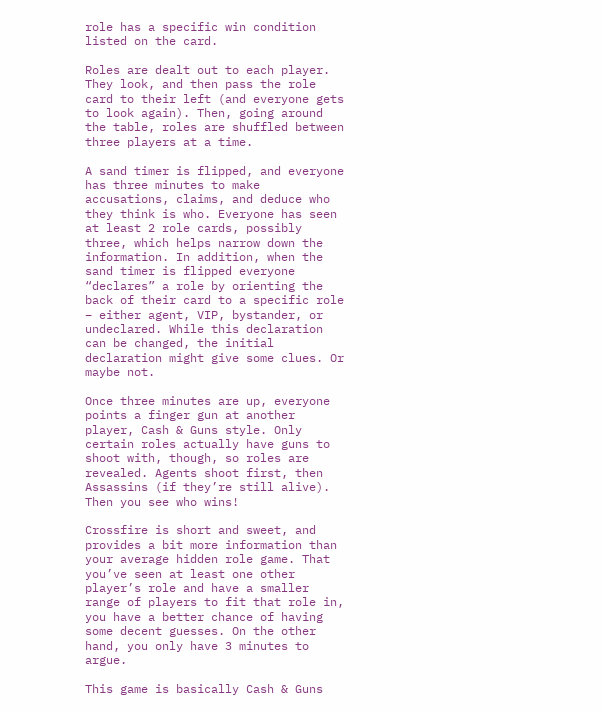role has a specific win condition listed on the card.

Roles are dealt out to each player. They look, and then pass the role card to their left (and everyone gets to look again). Then, going around the table, roles are shuffled between three players at a time.

A sand timer is flipped, and everyone has three minutes to make accusations, claims, and deduce who they think is who. Everyone has seen at least 2 role cards, possibly three, which helps narrow down the information. In addition, when the sand timer is flipped everyone “declares” a role by orienting the back of their card to a specific role – either agent, VIP, bystander, or undeclared. While this declaration can be changed, the initial declaration might give some clues. Or maybe not.

Once three minutes are up, everyone points a finger gun at another player, Cash & Guns style. Only certain roles actually have guns to shoot with, though, so roles are revealed. Agents shoot first, then Assassins (if they’re still alive). Then you see who wins!

Crossfire is short and sweet, and provides a bit more information than your average hidden role game. That you’ve seen at least one other player’s role and have a smaller range of players to fit that role in, you have a better chance of having some decent guesses. On the other hand, you only have 3 minutes to argue.

This game is basically Cash & Guns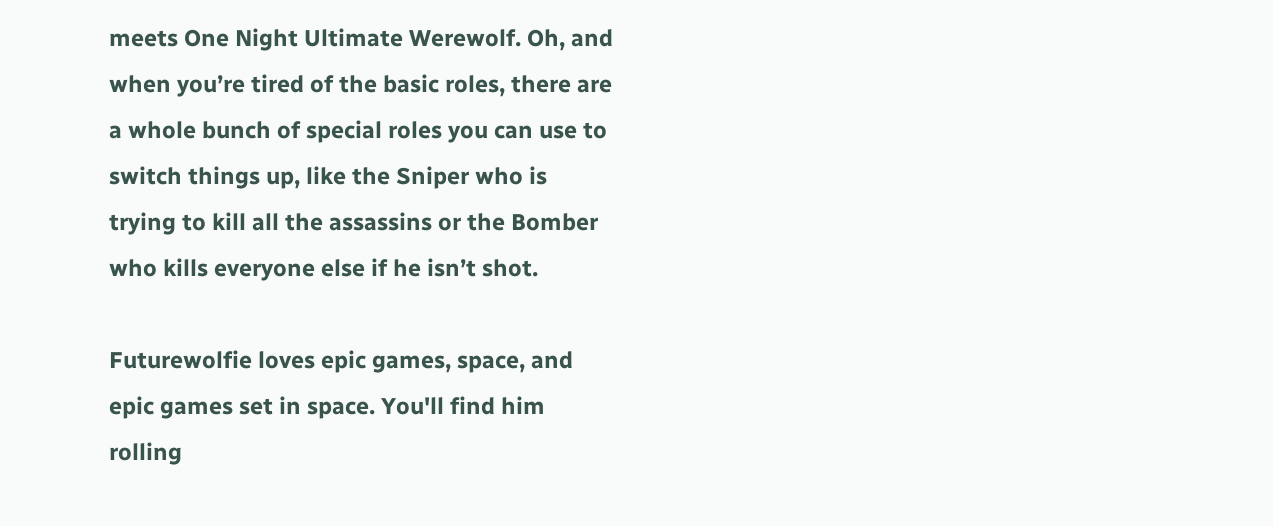meets One Night Ultimate Werewolf. Oh, and when you’re tired of the basic roles, there are a whole bunch of special roles you can use to switch things up, like the Sniper who is trying to kill all the assassins or the Bomber who kills everyone else if he isn’t shot.

Futurewolfie loves epic games, space, and epic games set in space. You'll find him rolling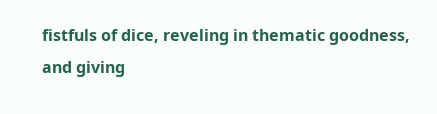fistfuls of dice, reveling in thematic goodness, and giving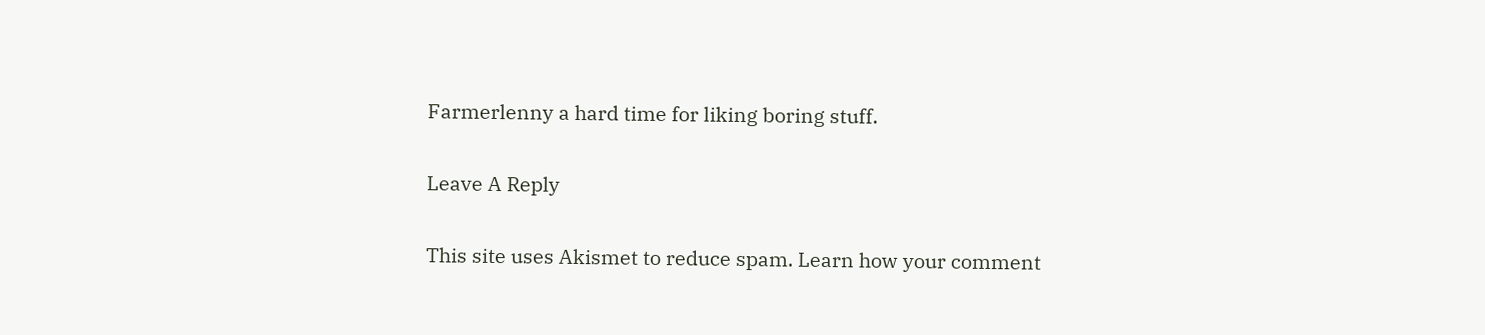Farmerlenny a hard time for liking boring stuff.

Leave A Reply

This site uses Akismet to reduce spam. Learn how your comment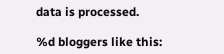data is processed.

%d bloggers like this: